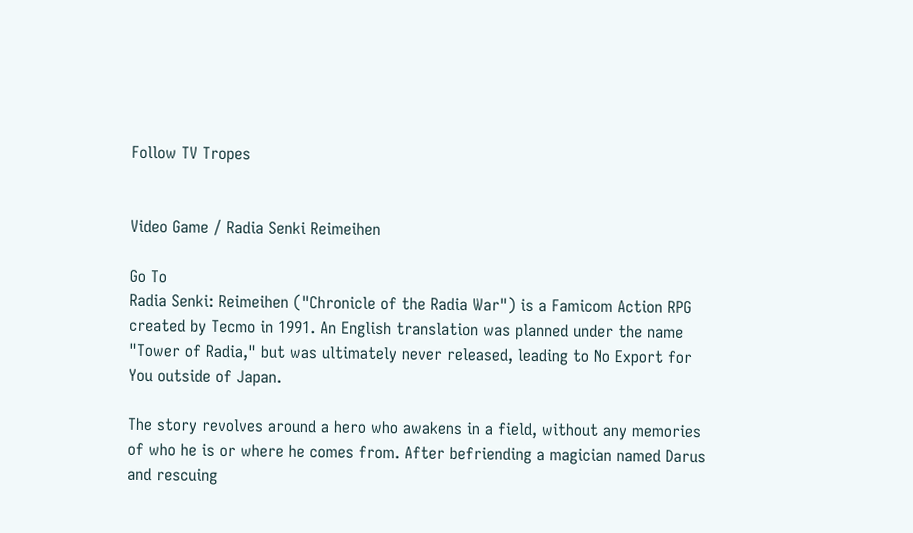Follow TV Tropes


Video Game / Radia Senki Reimeihen

Go To
Radia Senki: Reimeihen ("Chronicle of the Radia War") is a Famicom Action RPG created by Tecmo in 1991. An English translation was planned under the name "Tower of Radia," but was ultimately never released, leading to No Export for You outside of Japan.

The story revolves around a hero who awakens in a field, without any memories of who he is or where he comes from. After befriending a magician named Darus and rescuing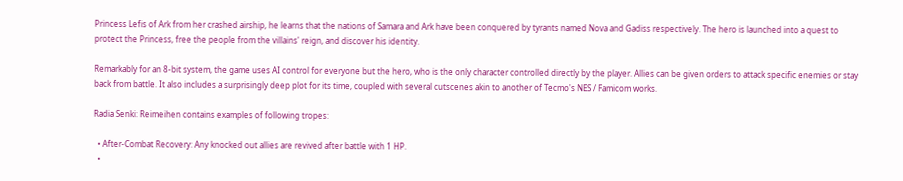Princess Lefis of Ark from her crashed airship, he learns that the nations of Samara and Ark have been conquered by tyrants named Nova and Gadiss respectively. The hero is launched into a quest to protect the Princess, free the people from the villains' reign, and discover his identity.

Remarkably for an 8-bit system, the game uses AI control for everyone but the hero, who is the only character controlled directly by the player. Allies can be given orders to attack specific enemies or stay back from battle. It also includes a surprisingly deep plot for its time, coupled with several cutscenes akin to another of Tecmo's NES / Famicom works.

Radia Senki: Reimeihen contains examples of following tropes:

  • After-Combat Recovery: Any knocked out allies are revived after battle with 1 HP.
  •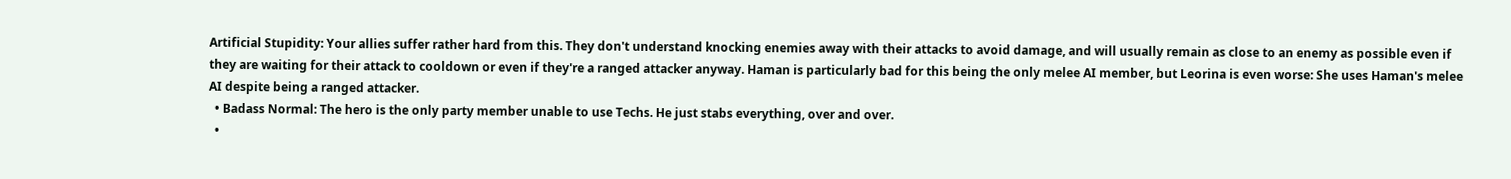Artificial Stupidity: Your allies suffer rather hard from this. They don't understand knocking enemies away with their attacks to avoid damage, and will usually remain as close to an enemy as possible even if they are waiting for their attack to cooldown or even if they're a ranged attacker anyway. Haman is particularly bad for this being the only melee AI member, but Leorina is even worse: She uses Haman's melee AI despite being a ranged attacker.
  • Badass Normal: The hero is the only party member unable to use Techs. He just stabs everything, over and over.
  •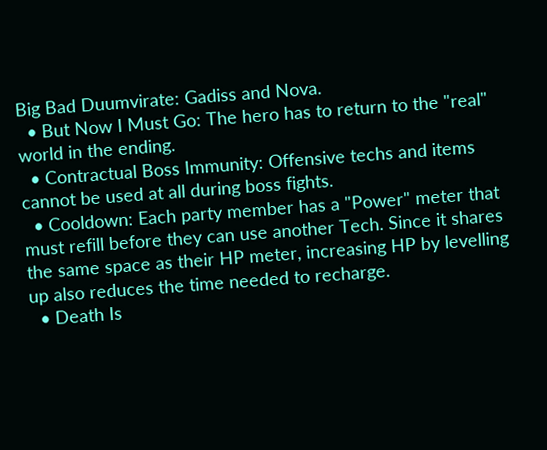Big Bad Duumvirate: Gadiss and Nova.
  • But Now I Must Go: The hero has to return to the "real" world in the ending.
  • Contractual Boss Immunity: Offensive techs and items cannot be used at all during boss fights.
  • Cooldown: Each party member has a "Power" meter that must refill before they can use another Tech. Since it shares the same space as their HP meter, increasing HP by levelling up also reduces the time needed to recharge.
  • Death Is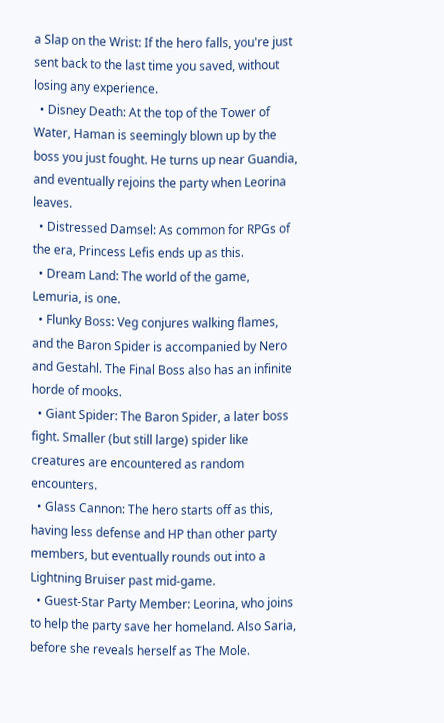a Slap on the Wrist: If the hero falls, you're just sent back to the last time you saved, without losing any experience.
  • Disney Death: At the top of the Tower of Water, Haman is seemingly blown up by the boss you just fought. He turns up near Guandia, and eventually rejoins the party when Leorina leaves.
  • Distressed Damsel: As common for RPGs of the era, Princess Lefis ends up as this.
  • Dream Land: The world of the game, Lemuria, is one.
  • Flunky Boss: Veg conjures walking flames, and the Baron Spider is accompanied by Nero and Gestahl. The Final Boss also has an infinite horde of mooks.
  • Giant Spider: The Baron Spider, a later boss fight. Smaller (but still large) spider like creatures are encountered as random encounters.
  • Glass Cannon: The hero starts off as this, having less defense and HP than other party members, but eventually rounds out into a Lightning Bruiser past mid-game.
  • Guest-Star Party Member: Leorina, who joins to help the party save her homeland. Also Saria, before she reveals herself as The Mole.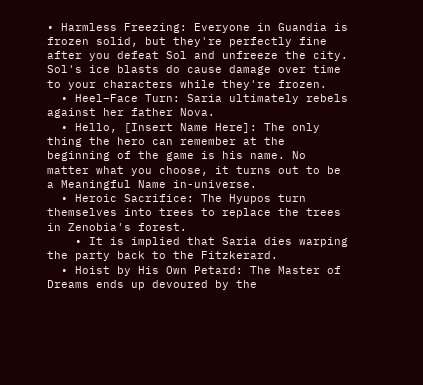• Harmless Freezing: Everyone in Guandia is frozen solid, but they're perfectly fine after you defeat Sol and unfreeze the city. Sol's ice blasts do cause damage over time to your characters while they're frozen.
  • Heel–Face Turn: Saria ultimately rebels against her father Nova.
  • Hello, [Insert Name Here]: The only thing the hero can remember at the beginning of the game is his name. No matter what you choose, it turns out to be a Meaningful Name in-universe.
  • Heroic Sacrifice: The Hyupos turn themselves into trees to replace the trees in Zenobia's forest.
    • It is implied that Saria dies warping the party back to the Fitzkerard.
  • Hoist by His Own Petard: The Master of Dreams ends up devoured by the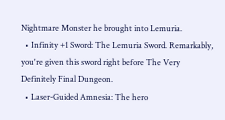Nightmare Monster he brought into Lemuria.
  • Infinity +1 Sword: The Lemuria Sword. Remarkably, you're given this sword right before The Very Definitely Final Dungeon.
  • Laser-Guided Amnesia: The hero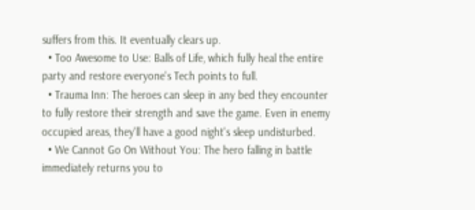suffers from this. It eventually clears up.
  • Too Awesome to Use: Balls of Life, which fully heal the entire party and restore everyone's Tech points to full.
  • Trauma Inn: The heroes can sleep in any bed they encounter to fully restore their strength and save the game. Even in enemy occupied areas, they'll have a good night's sleep undisturbed.
  • We Cannot Go On Without You: The hero falling in battle immediately returns you to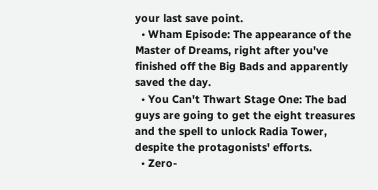your last save point.
  • Wham Episode: The appearance of the Master of Dreams, right after you've finished off the Big Bads and apparently saved the day.
  • You Can't Thwart Stage One: The bad guys are going to get the eight treasures and the spell to unlock Radia Tower, despite the protagonists' efforts.
  • Zero-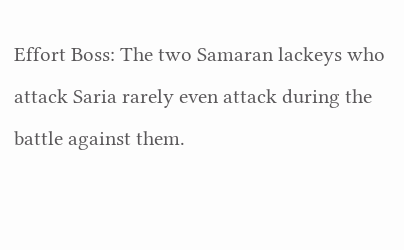Effort Boss: The two Samaran lackeys who attack Saria rarely even attack during the battle against them.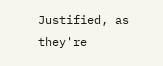Justified, as they're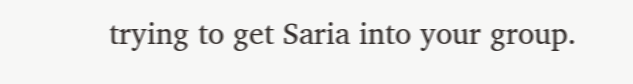trying to get Saria into your group.